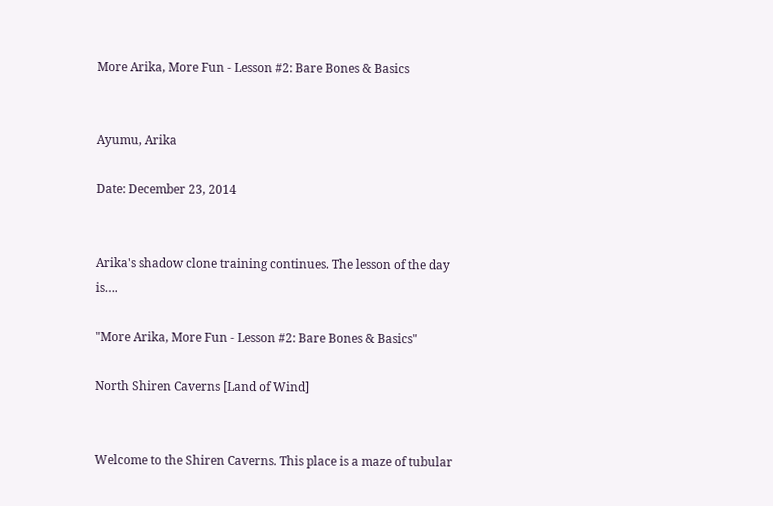More Arika, More Fun - Lesson #2: Bare Bones & Basics


Ayumu, Arika

Date: December 23, 2014


Arika's shadow clone training continues. The lesson of the day is….

"More Arika, More Fun - Lesson #2: Bare Bones & Basics"

North Shiren Caverns [Land of Wind]


Welcome to the Shiren Caverns. This place is a maze of tubular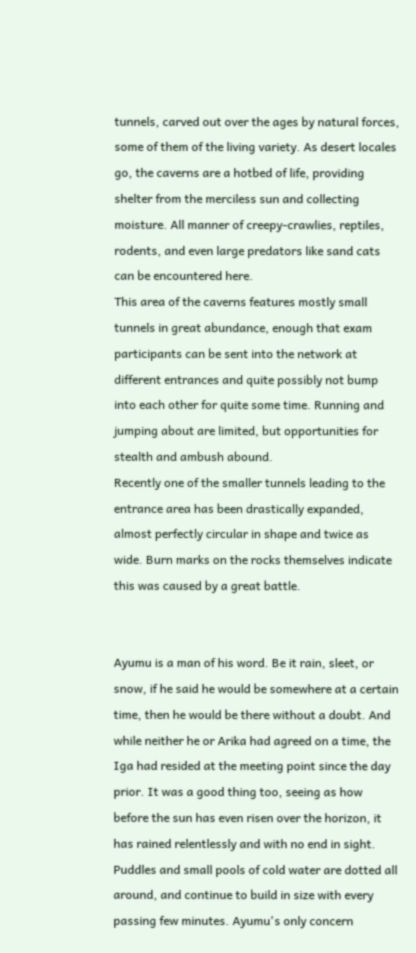tunnels, carved out over the ages by natural forces, some of them of the living variety. As desert locales go, the caverns are a hotbed of life, providing shelter from the merciless sun and collecting moisture. All manner of creepy-crawlies, reptiles, rodents, and even large predators like sand cats can be encountered here.
This area of the caverns features mostly small tunnels in great abundance, enough that exam participants can be sent into the network at different entrances and quite possibly not bump into each other for quite some time. Running and jumping about are limited, but opportunities for stealth and ambush abound.
Recently one of the smaller tunnels leading to the entrance area has been drastically expanded, almost perfectly circular in shape and twice as wide. Burn marks on the rocks themselves indicate this was caused by a great battle.


Ayumu is a man of his word. Be it rain, sleet, or snow, if he said he would be somewhere at a certain time, then he would be there without a doubt. And while neither he or Arika had agreed on a time, the Iga had resided at the meeting point since the day prior. It was a good thing too, seeing as how before the sun has even risen over the horizon, it has rained relentlessly and with no end in sight.
Puddles and small pools of cold water are dotted all around, and continue to build in size with every passing few minutes. Ayumu's only concern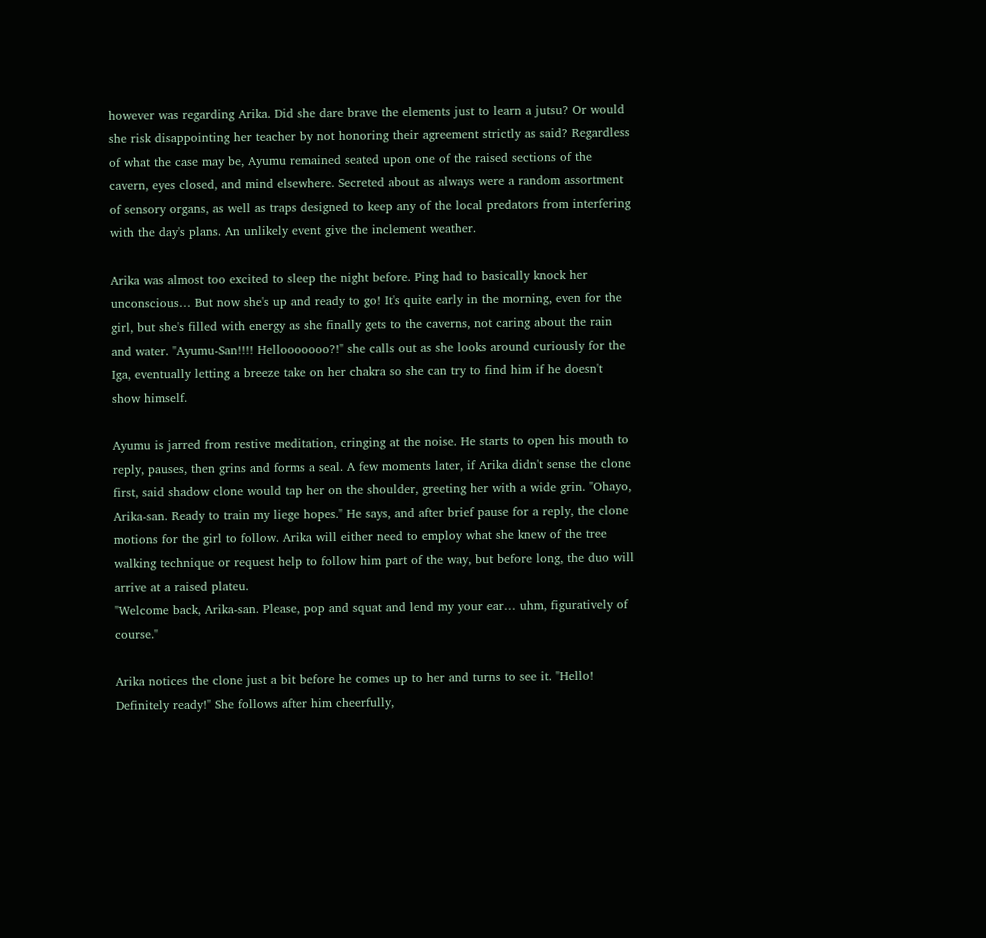however was regarding Arika. Did she dare brave the elements just to learn a jutsu? Or would she risk disappointing her teacher by not honoring their agreement strictly as said? Regardless of what the case may be, Ayumu remained seated upon one of the raised sections of the cavern, eyes closed, and mind elsewhere. Secreted about as always were a random assortment of sensory organs, as well as traps designed to keep any of the local predators from interfering with the day's plans. An unlikely event give the inclement weather.

Arika was almost too excited to sleep the night before. Ping had to basically knock her unconscious… But now she's up and ready to go! It's quite early in the morning, even for the girl, but she's filled with energy as she finally gets to the caverns, not caring about the rain and water. "Ayumu-San!!!! Hellooooooo?!" she calls out as she looks around curiously for the Iga, eventually letting a breeze take on her chakra so she can try to find him if he doesn't show himself.

Ayumu is jarred from restive meditation, cringing at the noise. He starts to open his mouth to reply, pauses, then grins and forms a seal. A few moments later, if Arika didn't sense the clone first, said shadow clone would tap her on the shoulder, greeting her with a wide grin. "Ohayo, Arika-san. Ready to train my liege hopes." He says, and after brief pause for a reply, the clone motions for the girl to follow. Arika will either need to employ what she knew of the tree walking technique or request help to follow him part of the way, but before long, the duo will arrive at a raised plateu.
"Welcome back, Arika-san. Please, pop and squat and lend my your ear… uhm, figuratively of course."

Arika notices the clone just a bit before he comes up to her and turns to see it. "Hello! Definitely ready!" She follows after him cheerfully,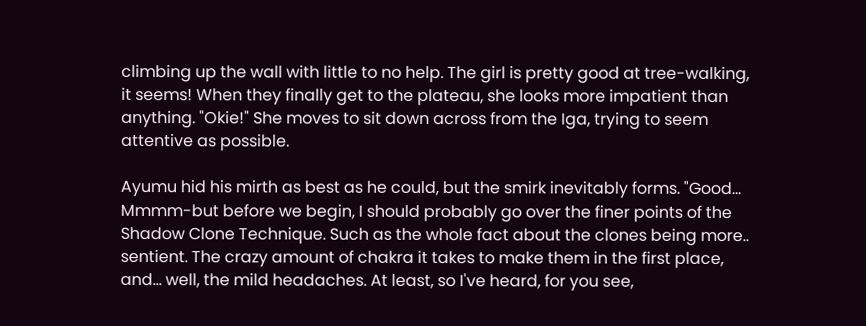climbing up the wall with little to no help. The girl is pretty good at tree-walking, it seems! When they finally get to the plateau, she looks more impatient than anything. "Okie!" She moves to sit down across from the Iga, trying to seem attentive as possible.

Ayumu hid his mirth as best as he could, but the smirk inevitably forms. "Good… Mmmm-but before we begin, I should probably go over the finer points of the Shadow Clone Technique. Such as the whole fact about the clones being more.. sentient. The crazy amount of chakra it takes to make them in the first place, and… well, the mild headaches. At least, so I've heard, for you see,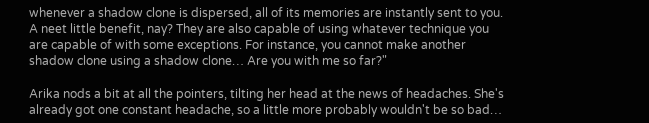whenever a shadow clone is dispersed, all of its memories are instantly sent to you. A neet little benefit, nay? They are also capable of using whatever technique you are capable of with some exceptions. For instance, you cannot make another shadow clone using a shadow clone… Are you with me so far?"

Arika nods a bit at all the pointers, tilting her head at the news of headaches. She's already got one constant headache, so a little more probably wouldn't be so bad…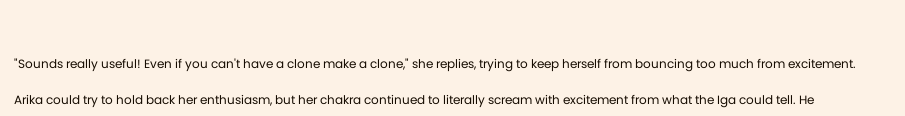"Sounds really useful! Even if you can't have a clone make a clone," she replies, trying to keep herself from bouncing too much from excitement.

Arika could try to hold back her enthusiasm, but her chakra continued to literally scream with excitement from what the Iga could tell. He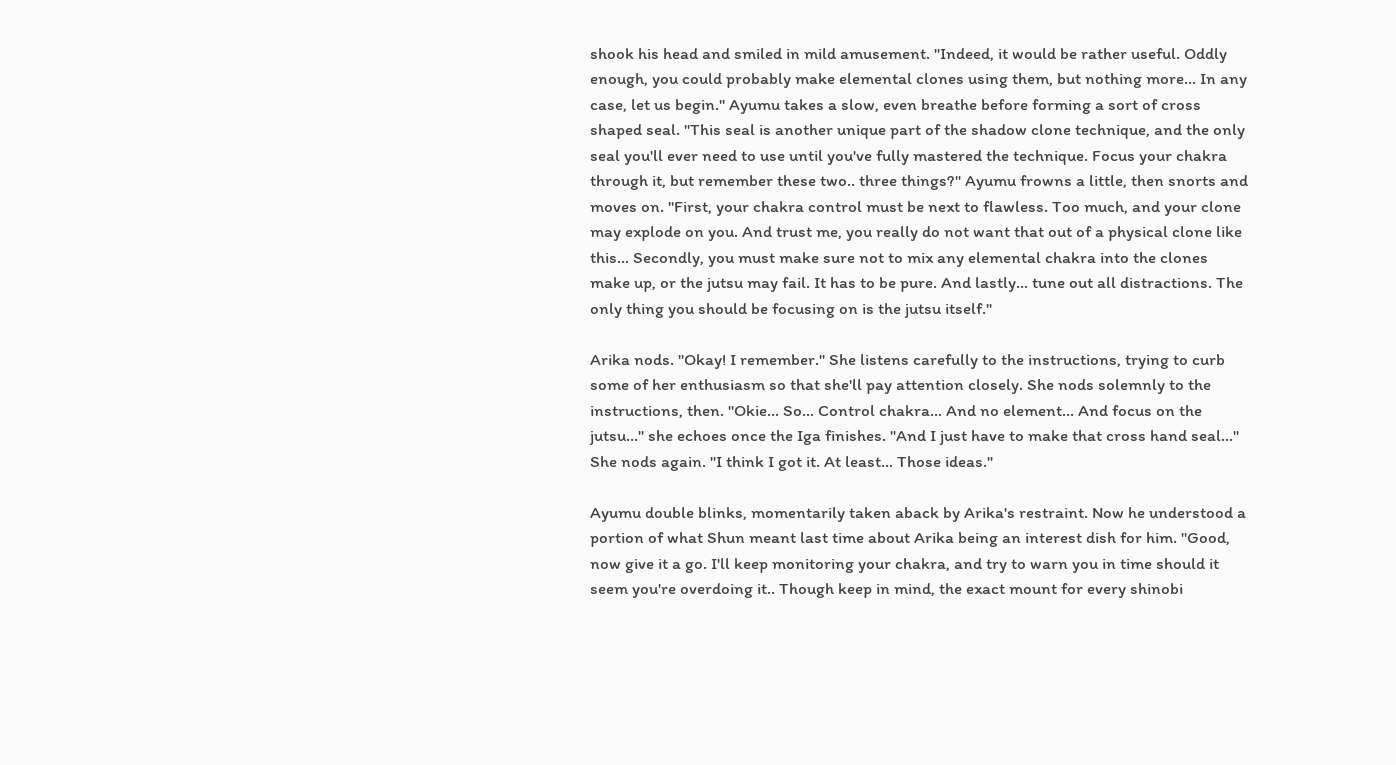shook his head and smiled in mild amusement. "Indeed, it would be rather useful. Oddly enough, you could probably make elemental clones using them, but nothing more… In any case, let us begin." Ayumu takes a slow, even breathe before forming a sort of cross shaped seal. "This seal is another unique part of the shadow clone technique, and the only seal you'll ever need to use until you've fully mastered the technique. Focus your chakra through it, but remember these two.. three things?" Ayumu frowns a little, then snorts and moves on. "First, your chakra control must be next to flawless. Too much, and your clone may explode on you. And trust me, you really do not want that out of a physical clone like this… Secondly, you must make sure not to mix any elemental chakra into the clones make up, or the jutsu may fail. It has to be pure. And lastly… tune out all distractions. The only thing you should be focusing on is the jutsu itself."

Arika nods. "Okay! I remember." She listens carefully to the instructions, trying to curb some of her enthusiasm so that she'll pay attention closely. She nods solemnly to the instructions, then. "Okie… So… Control chakra… And no element… And focus on the jutsu…" she echoes once the Iga finishes. "And I just have to make that cross hand seal…" She nods again. "I think I got it. At least… Those ideas."

Ayumu double blinks, momentarily taken aback by Arika's restraint. Now he understood a portion of what Shun meant last time about Arika being an interest dish for him. "Good, now give it a go. I'll keep monitoring your chakra, and try to warn you in time should it seem you're overdoing it.. Though keep in mind, the exact mount for every shinobi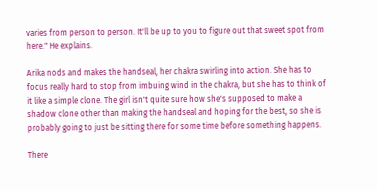varies from person to person. It'll be up to you to figure out that sweet spot from here." He explains.

Arika nods and makes the handseal, her chakra swirling into action. She has to focus really hard to stop from imbuing wind in the chakra, but she has to think of it like a simple clone. The girl isn't quite sure how she's supposed to make a shadow clone other than making the handseal and hoping for the best, so she is probably going to just be sitting there for some time before something happens.

There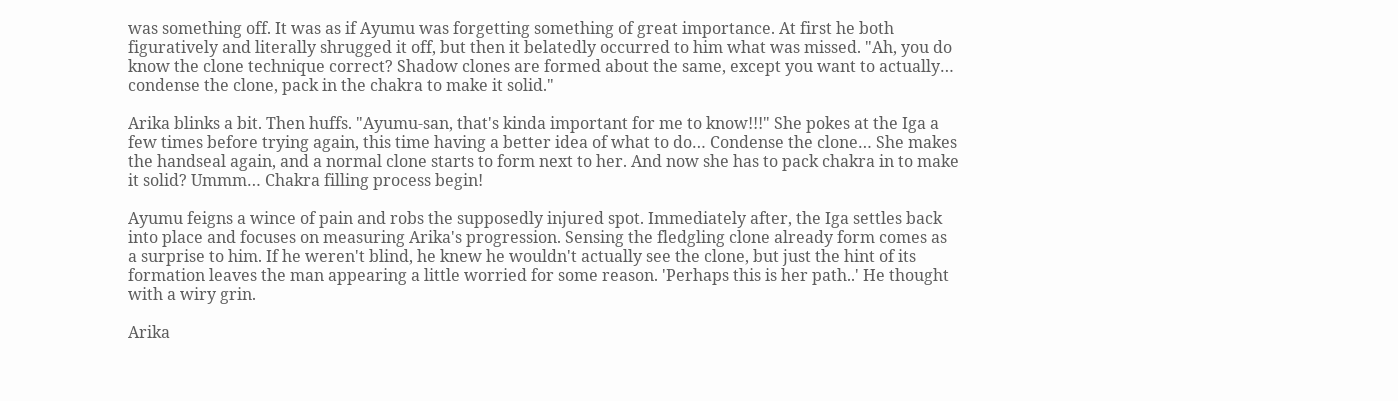was something off. It was as if Ayumu was forgetting something of great importance. At first he both figuratively and literally shrugged it off, but then it belatedly occurred to him what was missed. "Ah, you do know the clone technique correct? Shadow clones are formed about the same, except you want to actually… condense the clone, pack in the chakra to make it solid."

Arika blinks a bit. Then huffs. "Ayumu-san, that's kinda important for me to know!!!" She pokes at the Iga a few times before trying again, this time having a better idea of what to do… Condense the clone… She makes the handseal again, and a normal clone starts to form next to her. And now she has to pack chakra in to make it solid? Ummm… Chakra filling process begin!

Ayumu feigns a wince of pain and robs the supposedly injured spot. Immediately after, the Iga settles back into place and focuses on measuring Arika's progression. Sensing the fledgling clone already form comes as a surprise to him. If he weren't blind, he knew he wouldn't actually see the clone, but just the hint of its formation leaves the man appearing a little worried for some reason. 'Perhaps this is her path..' He thought with a wiry grin.

Arika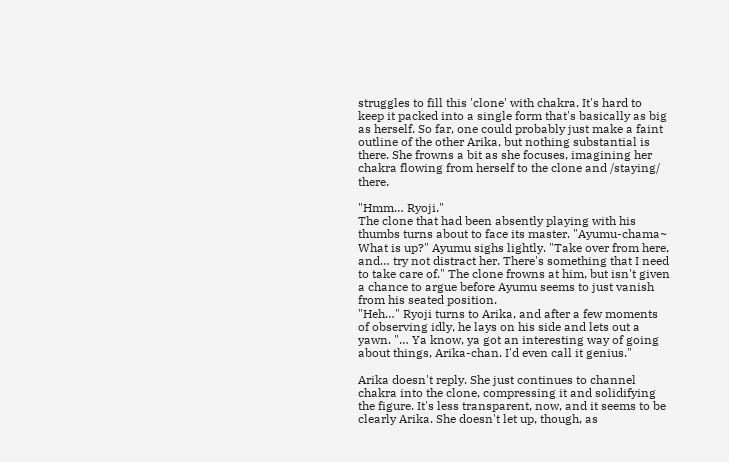struggles to fill this 'clone' with chakra. It's hard to keep it packed into a single form that's basically as big as herself. So far, one could probably just make a faint outline of the other Arika, but nothing substantial is there. She frowns a bit as she focuses, imagining her chakra flowing from herself to the clone and /staying/ there.

"Hmm… Ryoji."
The clone that had been absently playing with his thumbs turns about to face its master. "Ayumu-chama~ What is up?" Ayumu sighs lightly. "Take over from here, and… try not distract her. There's something that I need to take care of." The clone frowns at him, but isn't given a chance to argue before Ayumu seems to just vanish from his seated position.
"Heh…" Ryoji turns to Arika, and after a few moments of observing idly, he lays on his side and lets out a yawn. "… Ya know, ya got an interesting way of going about things, Arika-chan. I'd even call it genius."

Arika doesn't reply. She just continues to channel chakra into the clone, compressing it and solidifying the figure. It's less transparent, now, and it seems to be clearly Arika. She doesn't let up, though, as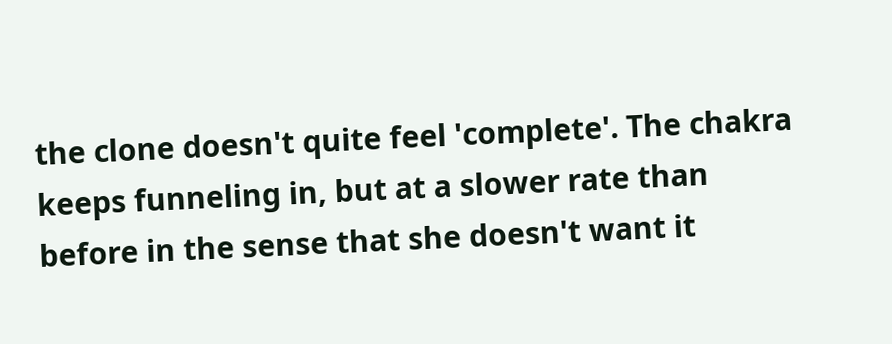the clone doesn't quite feel 'complete'. The chakra keeps funneling in, but at a slower rate than before in the sense that she doesn't want it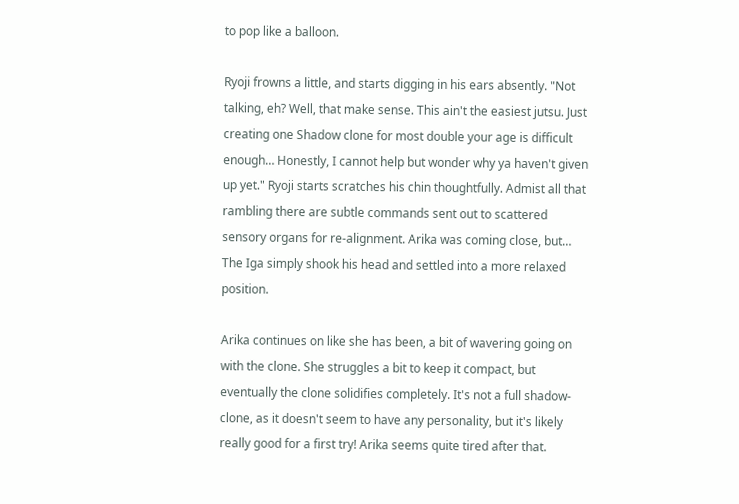to pop like a balloon.

Ryoji frowns a little, and starts digging in his ears absently. "Not talking, eh? Well, that make sense. This ain't the easiest jutsu. Just creating one Shadow clone for most double your age is difficult enough… Honestly, I cannot help but wonder why ya haven't given up yet." Ryoji starts scratches his chin thoughtfully. Admist all that rambling there are subtle commands sent out to scattered sensory organs for re-alignment. Arika was coming close, but… The Iga simply shook his head and settled into a more relaxed position.

Arika continues on like she has been, a bit of wavering going on with the clone. She struggles a bit to keep it compact, but eventually the clone solidifies completely. It's not a full shadow-clone, as it doesn't seem to have any personality, but it's likely really good for a first try! Arika seems quite tired after that.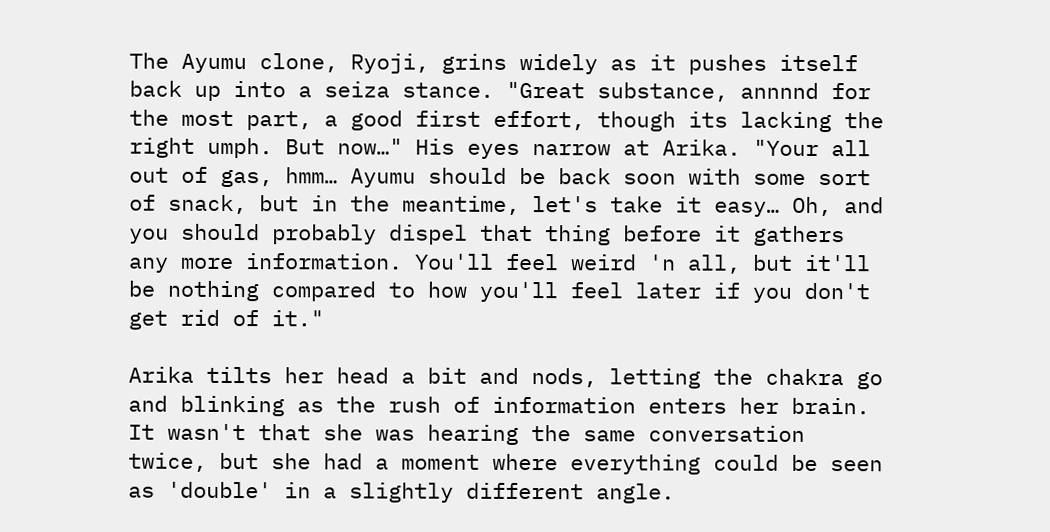The Ayumu clone, Ryoji, grins widely as it pushes itself back up into a seiza stance. "Great substance, annnnd for the most part, a good first effort, though its lacking the right umph. But now…" His eyes narrow at Arika. "Your all out of gas, hmm… Ayumu should be back soon with some sort of snack, but in the meantime, let's take it easy… Oh, and you should probably dispel that thing before it gathers any more information. You'll feel weird 'n all, but it'll be nothing compared to how you'll feel later if you don't get rid of it."

Arika tilts her head a bit and nods, letting the chakra go and blinking as the rush of information enters her brain. It wasn't that she was hearing the same conversation twice, but she had a moment where everything could be seen as 'double' in a slightly different angle.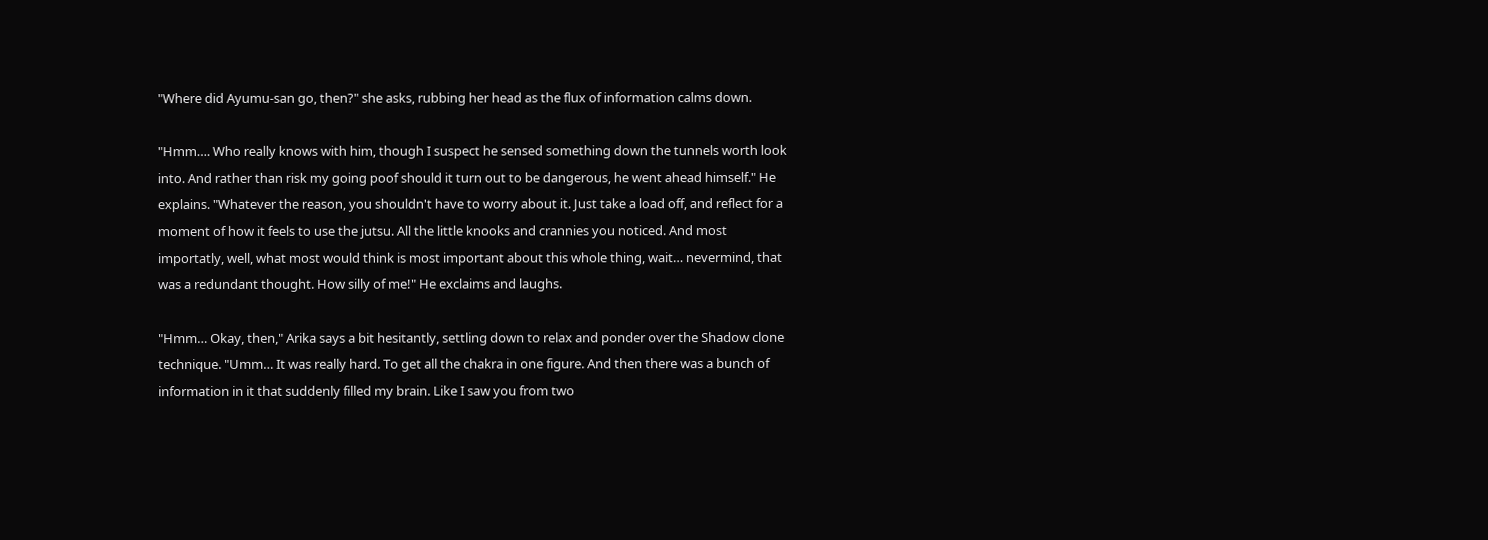"Where did Ayumu-san go, then?" she asks, rubbing her head as the flux of information calms down.

"Hmm…. Who really knows with him, though I suspect he sensed something down the tunnels worth look into. And rather than risk my going poof should it turn out to be dangerous, he went ahead himself." He explains. "Whatever the reason, you shouldn't have to worry about it. Just take a load off, and reflect for a moment of how it feels to use the jutsu. All the little knooks and crannies you noticed. And most importatly, well, what most would think is most important about this whole thing, wait… nevermind, that was a redundant thought. How silly of me!" He exclaims and laughs.

"Hmm… Okay, then," Arika says a bit hesitantly, settling down to relax and ponder over the Shadow clone technique. "Umm… It was really hard. To get all the chakra in one figure. And then there was a bunch of information in it that suddenly filled my brain. Like I saw you from two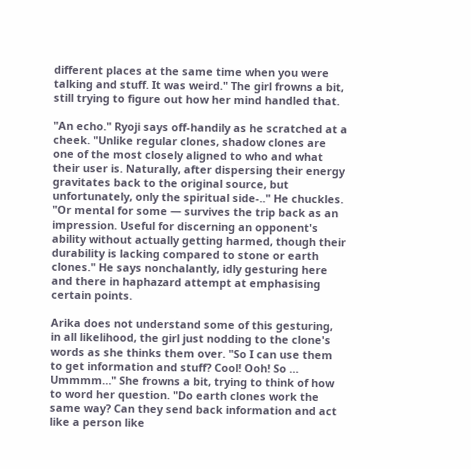different places at the same time when you were talking and stuff. It was weird." The girl frowns a bit, still trying to figure out how her mind handled that.

"An echo." Ryoji says off-handily as he scratched at a cheek. "Unlike regular clones, shadow clones are one of the most closely aligned to who and what their user is. Naturally, after dispersing their energy gravitates back to the original source, but unfortunately, only the spiritual side-.." He chuckles. "Or mental for some — survives the trip back as an impression. Useful for discerning an opponent's ability without actually getting harmed, though their durability is lacking compared to stone or earth clones." He says nonchalantly, idly gesturing here and there in haphazard attempt at emphasising certain points.

Arika does not understand some of this gesturing, in all likelihood, the girl just nodding to the clone's words as she thinks them over. "So I can use them to get information and stuff? Cool! Ooh! So … Ummmm…" She frowns a bit, trying to think of how to word her question. "Do earth clones work the same way? Can they send back information and act like a person like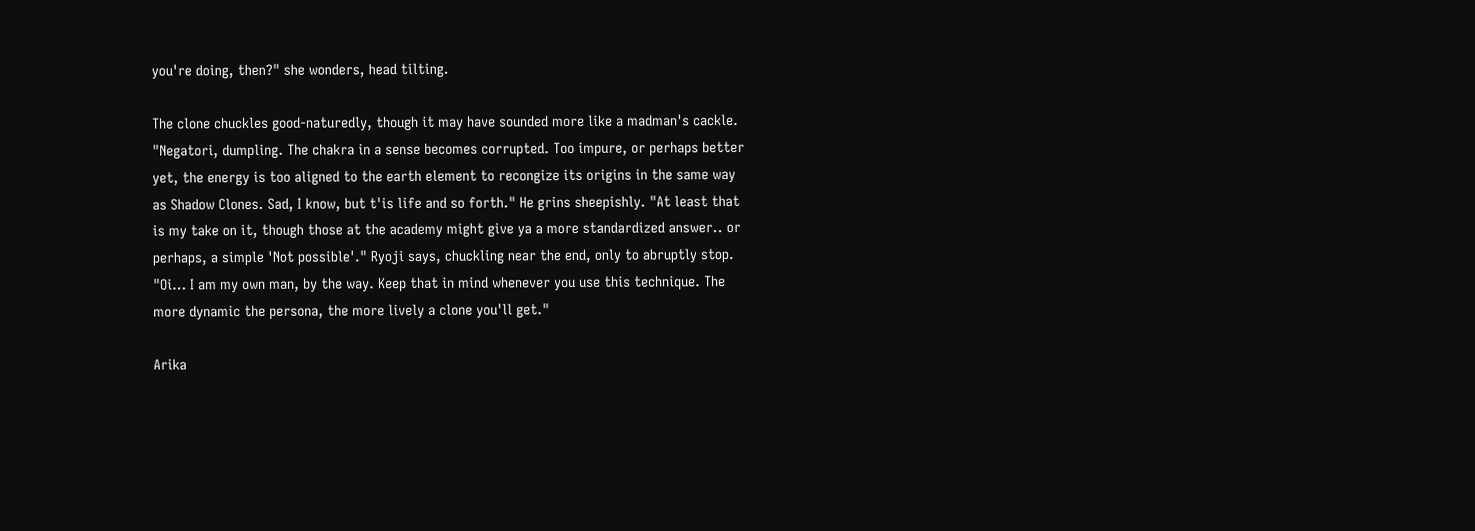you're doing, then?" she wonders, head tilting.

The clone chuckles good-naturedly, though it may have sounded more like a madman's cackle. "Negatori, dumpling. The chakra in a sense becomes corrupted. Too impure, or perhaps better yet, the energy is too aligned to the earth element to recongize its origins in the same way as Shadow Clones. Sad, I know, but t'is life and so forth." He grins sheepishly. "At least that is my take on it, though those at the academy might give ya a more standardized answer.. or perhaps, a simple 'Not possible'." Ryoji says, chuckling near the end, only to abruptly stop. "Oi… I am my own man, by the way. Keep that in mind whenever you use this technique. The more dynamic the persona, the more lively a clone you'll get."

Arika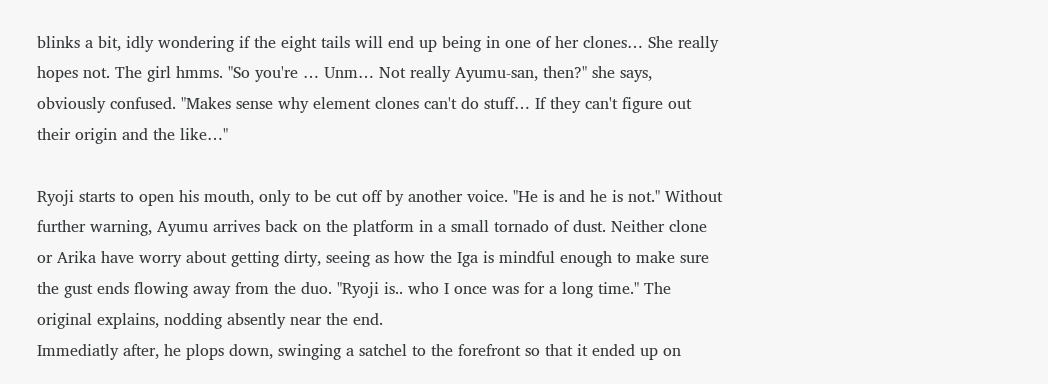blinks a bit, idly wondering if the eight tails will end up being in one of her clones… She really hopes not. The girl hmms. "So you're … Unm… Not really Ayumu-san, then?" she says, obviously confused. "Makes sense why element clones can't do stuff… If they can't figure out their origin and the like…"

Ryoji starts to open his mouth, only to be cut off by another voice. "He is and he is not." Without further warning, Ayumu arrives back on the platform in a small tornado of dust. Neither clone or Arika have worry about getting dirty, seeing as how the Iga is mindful enough to make sure the gust ends flowing away from the duo. "Ryoji is.. who I once was for a long time." The original explains, nodding absently near the end.
Immediatly after, he plops down, swinging a satchel to the forefront so that it ended up on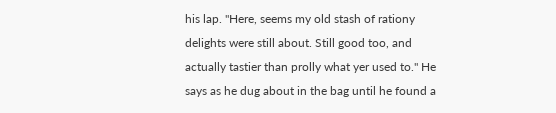his lap. "Here, seems my old stash of rationy delights were still about. Still good too, and actually tastier than prolly what yer used to." He says as he dug about in the bag until he found a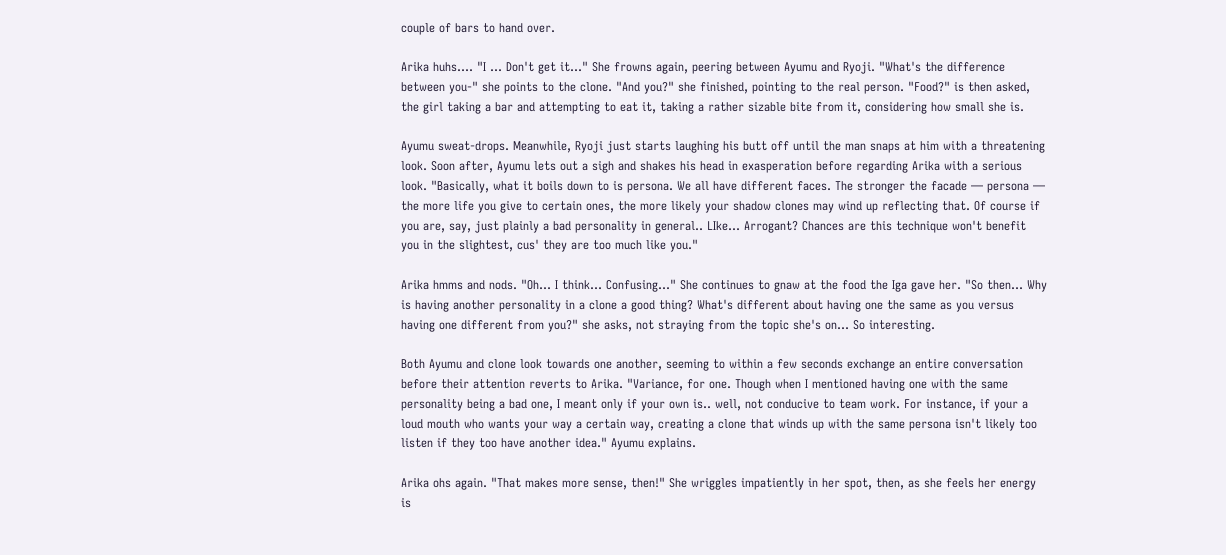couple of bars to hand over.

Arika huhs…. "I … Don't get it…" She frowns again, peering between Ayumu and Ryoji. "What's the difference between you-" she points to the clone. "And you?" she finished, pointing to the real person. "Food?" is then asked, the girl taking a bar and attempting to eat it, taking a rather sizable bite from it, considering how small she is.

Ayumu sweat-drops. Meanwhile, Ryoji just starts laughing his butt off until the man snaps at him with a threatening look. Soon after, Ayumu lets out a sigh and shakes his head in exasperation before regarding Arika with a serious look. "Basically, what it boils down to is persona. We all have different faces. The stronger the facade — persona — the more life you give to certain ones, the more likely your shadow clones may wind up reflecting that. Of course if you are, say, just plainly a bad personality in general.. LIke… Arrogant? Chances are this technique won't benefit you in the slightest, cus' they are too much like you."

Arika hmms and nods. "Oh… I think… Confusing…" She continues to gnaw at the food the Iga gave her. "So then… Why is having another personality in a clone a good thing? What's different about having one the same as you versus having one different from you?" she asks, not straying from the topic she's on… So interesting.

Both Ayumu and clone look towards one another, seeming to within a few seconds exchange an entire conversation before their attention reverts to Arika. "Variance, for one. Though when I mentioned having one with the same personality being a bad one, I meant only if your own is.. well, not conducive to team work. For instance, if your a loud mouth who wants your way a certain way, creating a clone that winds up with the same persona isn't likely too listen if they too have another idea." Ayumu explains.

Arika ohs again. "That makes more sense, then!" She wriggles impatiently in her spot, then, as she feels her energy is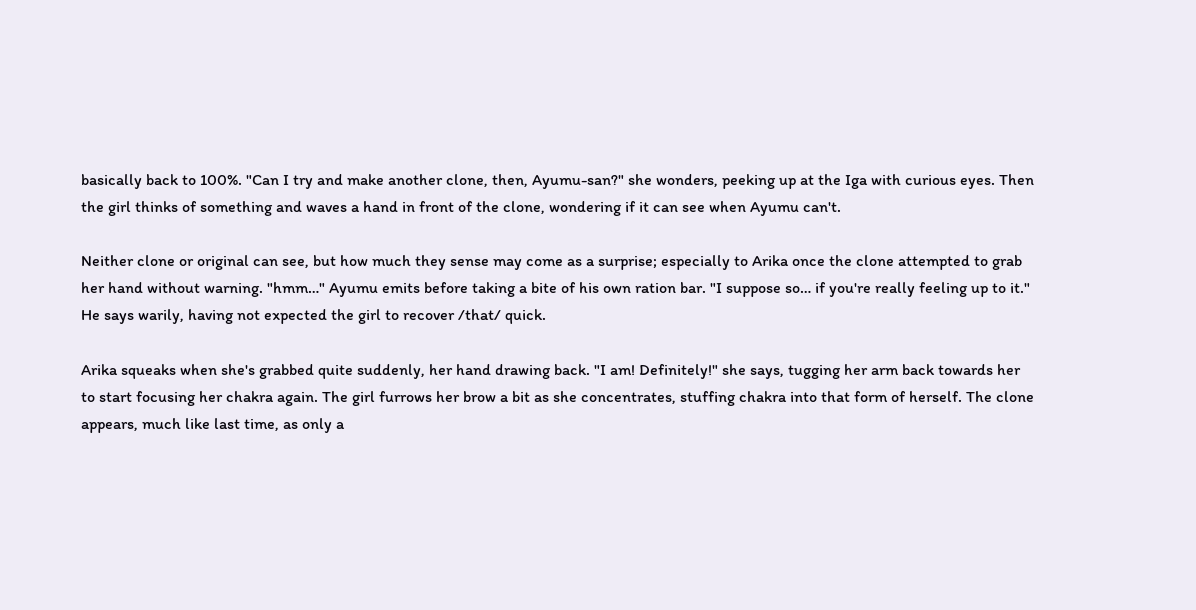basically back to 100%. "Can I try and make another clone, then, Ayumu-san?" she wonders, peeking up at the Iga with curious eyes. Then the girl thinks of something and waves a hand in front of the clone, wondering if it can see when Ayumu can't.

Neither clone or original can see, but how much they sense may come as a surprise; especially to Arika once the clone attempted to grab her hand without warning. "hmm…" Ayumu emits before taking a bite of his own ration bar. "I suppose so… if you're really feeling up to it." He says warily, having not expected the girl to recover /that/ quick.

Arika squeaks when she's grabbed quite suddenly, her hand drawing back. "I am! Definitely!" she says, tugging her arm back towards her to start focusing her chakra again. The girl furrows her brow a bit as she concentrates, stuffing chakra into that form of herself. The clone appears, much like last time, as only a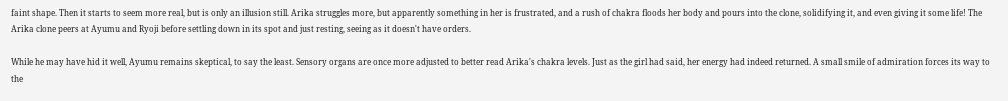faint shape. Then it starts to seem more real, but is only an illusion still. Arika struggles more, but apparently something in her is frustrated, and a rush of chakra floods her body and pours into the clone, solidifying it, and even giving it some life! The Arika clone peers at Ayumu and Ryoji before settling down in its spot and just resting, seeing as it doesn't have orders.

While he may have hid it well, Ayumu remains skeptical, to say the least. Sensory organs are once more adjusted to better read Arika's chakra levels. Just as the girl had said, her energy had indeed returned. A small smile of admiration forces its way to the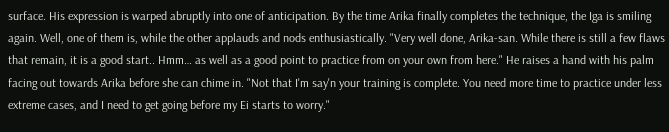surface. His expression is warped abruptly into one of anticipation. By the time Arika finally completes the technique, the Iga is smiling again. Well, one of them is, while the other applauds and nods enthusiastically. "Very well done, Arika-san. While there is still a few flaws that remain, it is a good start.. Hmm… as well as a good point to practice from on your own from here." He raises a hand with his palm facing out towards Arika before she can chime in. "Not that I'm say'n your training is complete. You need more time to practice under less extreme cases, and I need to get going before my Ei starts to worry."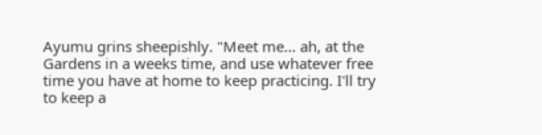Ayumu grins sheepishly. "Meet me… ah, at the Gardens in a weeks time, and use whatever free time you have at home to keep practicing. I'll try to keep a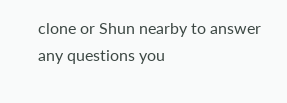clone or Shun nearby to answer any questions you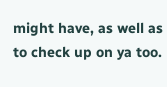might have, as well as to check up on ya too.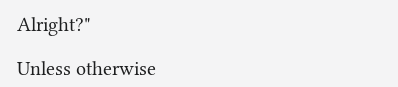Alright?"

Unless otherwise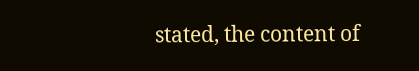stated, the content of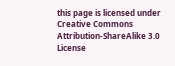this page is licensed under Creative Commons Attribution-ShareAlike 3.0 License